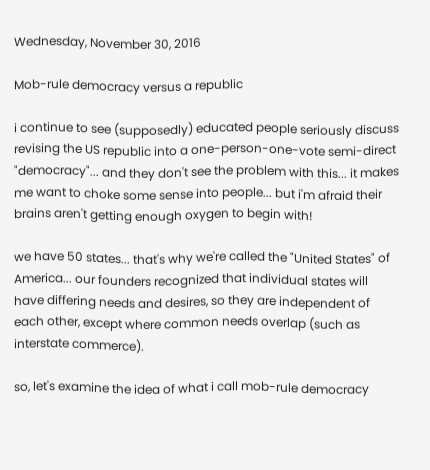Wednesday, November 30, 2016

Mob-rule democracy versus a republic

i continue to see (supposedly) educated people seriously discuss revising the US republic into a one-person-one-vote semi-direct "democracy"... and they don't see the problem with this... it makes me want to choke some sense into people... but i'm afraid their brains aren't getting enough oxygen to begin with!

we have 50 states... that's why we're called the "United States" of America... our founders recognized that individual states will have differing needs and desires, so they are independent of each other, except where common needs overlap (such as interstate commerce).

so, let's examine the idea of what i call mob-rule democracy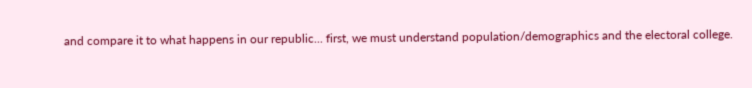and compare it to what happens in our republic... first, we must understand population/demographics and the electoral college.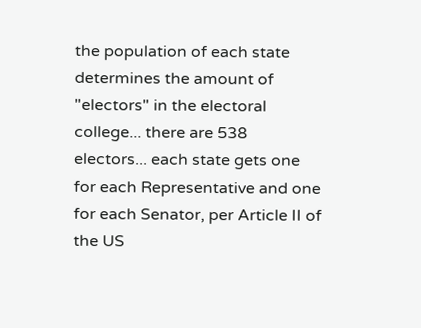the population of each state determines the amount of "electors" in the electoral college... there are 538 electors... each state gets one for each Representative and one for each Senator, per Article II of the US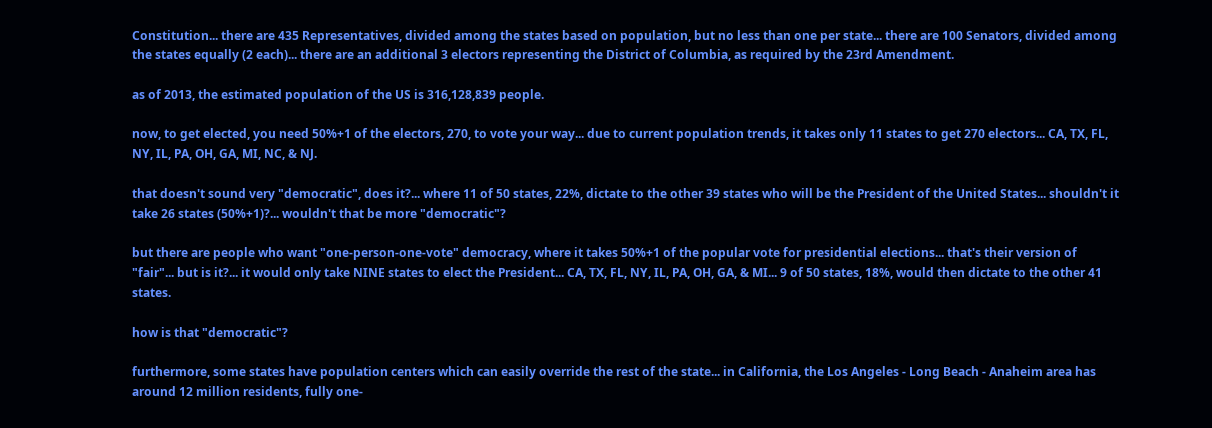Constitution... there are 435 Representatives, divided among the states based on population, but no less than one per state... there are 100 Senators, divided among the states equally (2 each)... there are an additional 3 electors representing the District of Columbia, as required by the 23rd Amendment.

as of 2013, the estimated population of the US is 316,128,839 people.

now, to get elected, you need 50%+1 of the electors, 270, to vote your way... due to current population trends, it takes only 11 states to get 270 electors... CA, TX, FL, NY, IL, PA, OH, GA, MI, NC, & NJ.

that doesn't sound very "democratic", does it?... where 11 of 50 states, 22%, dictate to the other 39 states who will be the President of the United States... shouldn't it take 26 states (50%+1)?... wouldn't that be more "democratic"?

but there are people who want "one-person-one-vote" democracy, where it takes 50%+1 of the popular vote for presidential elections... that's their version of "fair"... but is it?... it would only take NINE states to elect the President... CA, TX, FL, NY, IL, PA, OH, GA, & MI... 9 of 50 states, 18%, would then dictate to the other 41 states.

how is that "democratic"?

furthermore, some states have population centers which can easily override the rest of the state... in California, the Los Angeles - Long Beach - Anaheim area has around 12 million residents, fully one-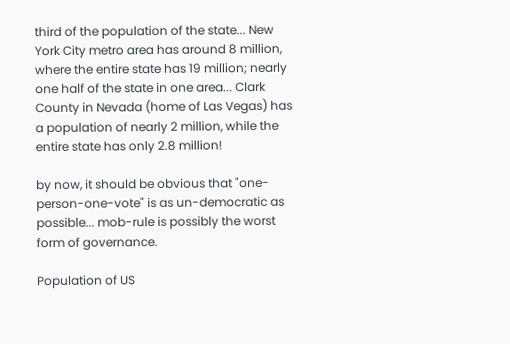third of the population of the state... New York City metro area has around 8 million, where the entire state has 19 million; nearly one half of the state in one area... Clark County in Nevada (home of Las Vegas) has a population of nearly 2 million, while the entire state has only 2.8 million!

by now, it should be obvious that "one-person-one-vote" is as un-democratic as possible... mob-rule is possibly the worst form of governance.

Population of US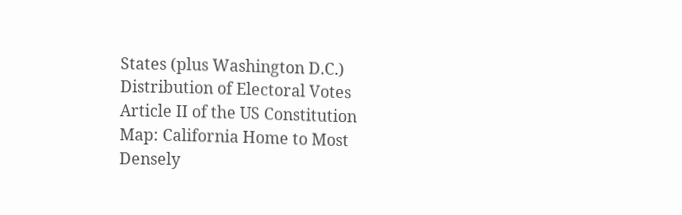States (plus Washington D.C.)
Distribution of Electoral Votes
Article II of the US Constitution
Map: California Home to Most Densely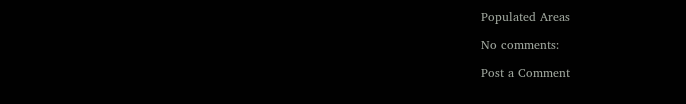Populated Areas

No comments:

Post a Comment